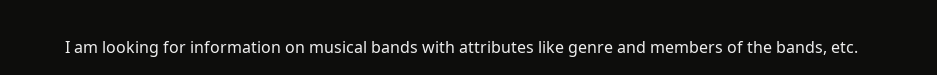I am looking for information on musical bands with attributes like genre and members of the bands, etc.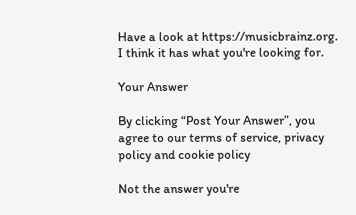Have a look at https://musicbrainz.org. I think it has what you're looking for.

Your Answer

By clicking “Post Your Answer”, you agree to our terms of service, privacy policy and cookie policy

Not the answer you're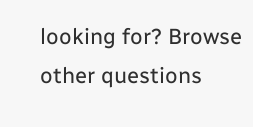looking for? Browse other questions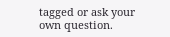tagged or ask your own question.